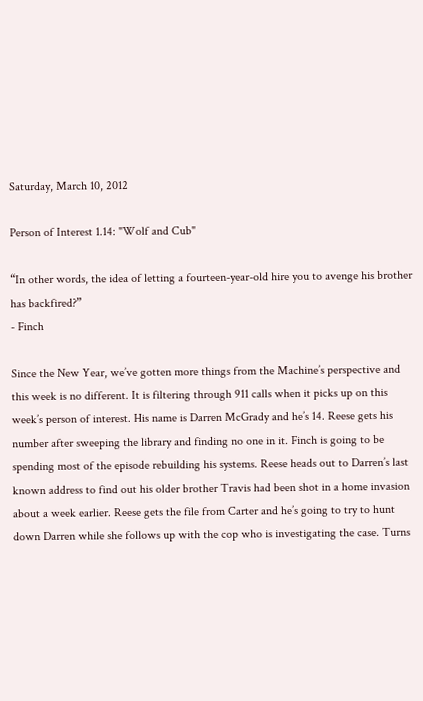Saturday, March 10, 2012

Person of Interest 1.14: "Wolf and Cub"

“In other words, the idea of letting a fourteen-year-old hire you to avenge his brother has backfired?”
- Finch

Since the New Year, we’ve gotten more things from the Machine’s perspective and this week is no different. It is filtering through 911 calls when it picks up on this week’s person of interest. His name is Darren McGrady and he’s 14. Reese gets his number after sweeping the library and finding no one in it. Finch is going to be spending most of the episode rebuilding his systems. Reese heads out to Darren’s last known address to find out his older brother Travis had been shot in a home invasion about a week earlier. Reese gets the file from Carter and he’s going to try to hunt down Darren while she follows up with the cop who is investigating the case. Turns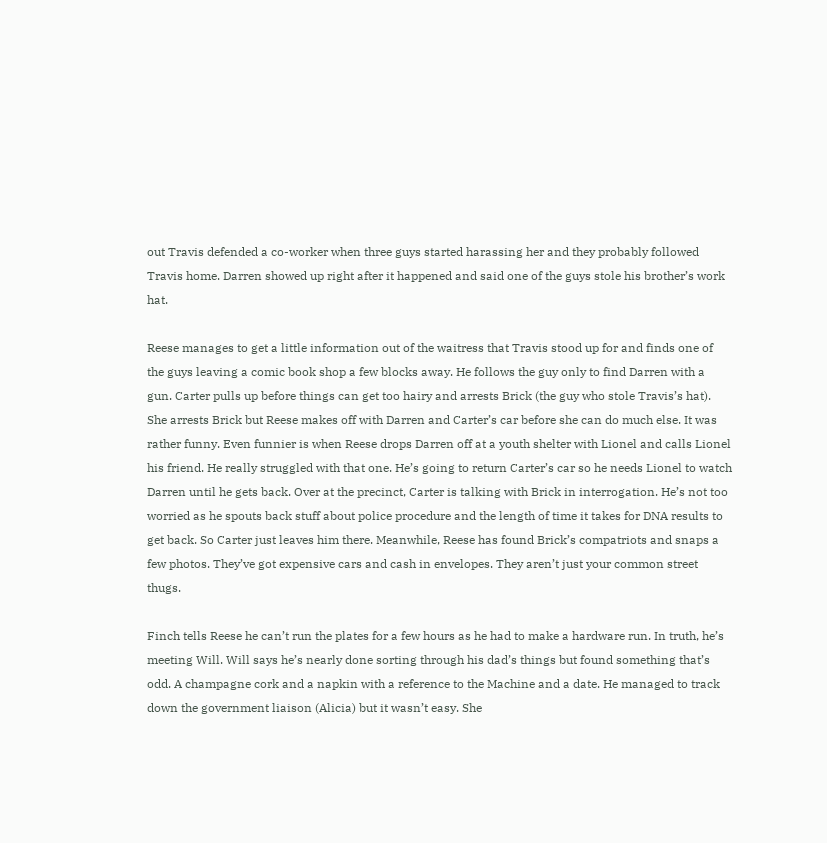out Travis defended a co-worker when three guys started harassing her and they probably followed Travis home. Darren showed up right after it happened and said one of the guys stole his brother’s work hat.

Reese manages to get a little information out of the waitress that Travis stood up for and finds one of the guys leaving a comic book shop a few blocks away. He follows the guy only to find Darren with a gun. Carter pulls up before things can get too hairy and arrests Brick (the guy who stole Travis’s hat). She arrests Brick but Reese makes off with Darren and Carter’s car before she can do much else. It was rather funny. Even funnier is when Reese drops Darren off at a youth shelter with Lionel and calls Lionel his friend. He really struggled with that one. He’s going to return Carter’s car so he needs Lionel to watch Darren until he gets back. Over at the precinct, Carter is talking with Brick in interrogation. He’s not too worried as he spouts back stuff about police procedure and the length of time it takes for DNA results to get back. So Carter just leaves him there. Meanwhile, Reese has found Brick’s compatriots and snaps a few photos. They’ve got expensive cars and cash in envelopes. They aren’t just your common street thugs.

Finch tells Reese he can’t run the plates for a few hours as he had to make a hardware run. In truth, he’s meeting Will. Will says he’s nearly done sorting through his dad’s things but found something that’s odd. A champagne cork and a napkin with a reference to the Machine and a date. He managed to track down the government liaison (Alicia) but it wasn’t easy. She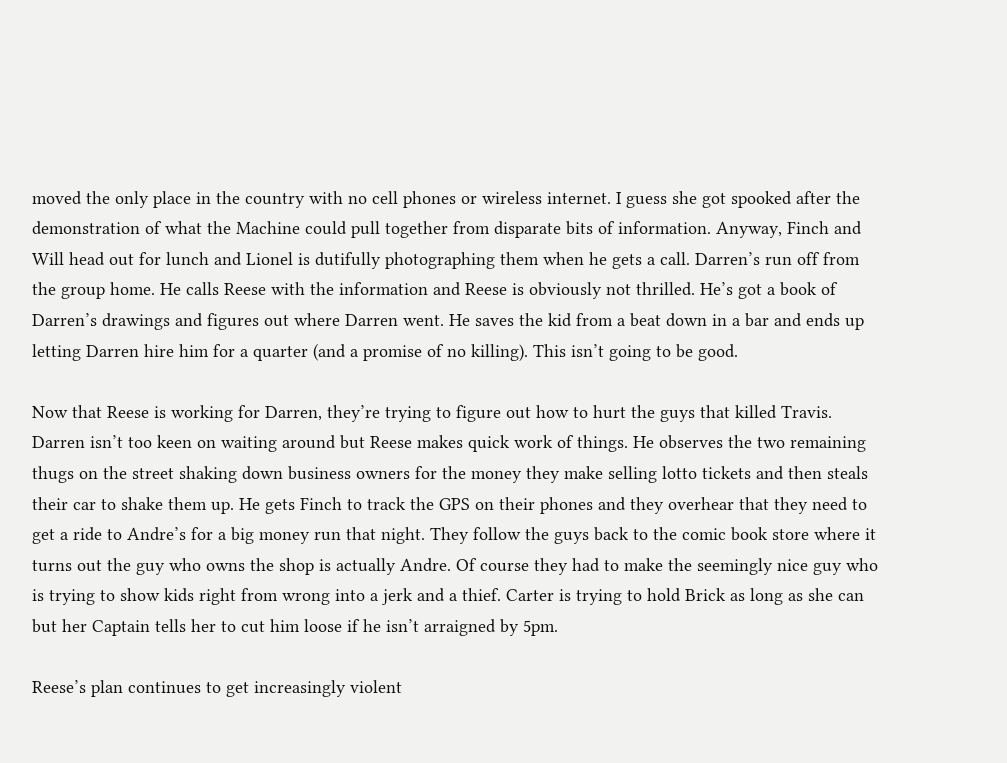moved the only place in the country with no cell phones or wireless internet. I guess she got spooked after the demonstration of what the Machine could pull together from disparate bits of information. Anyway, Finch and Will head out for lunch and Lionel is dutifully photographing them when he gets a call. Darren’s run off from the group home. He calls Reese with the information and Reese is obviously not thrilled. He’s got a book of Darren’s drawings and figures out where Darren went. He saves the kid from a beat down in a bar and ends up letting Darren hire him for a quarter (and a promise of no killing). This isn’t going to be good.

Now that Reese is working for Darren, they’re trying to figure out how to hurt the guys that killed Travis. Darren isn’t too keen on waiting around but Reese makes quick work of things. He observes the two remaining thugs on the street shaking down business owners for the money they make selling lotto tickets and then steals their car to shake them up. He gets Finch to track the GPS on their phones and they overhear that they need to get a ride to Andre’s for a big money run that night. They follow the guys back to the comic book store where it turns out the guy who owns the shop is actually Andre. Of course they had to make the seemingly nice guy who is trying to show kids right from wrong into a jerk and a thief. Carter is trying to hold Brick as long as she can but her Captain tells her to cut him loose if he isn’t arraigned by 5pm.

Reese’s plan continues to get increasingly violent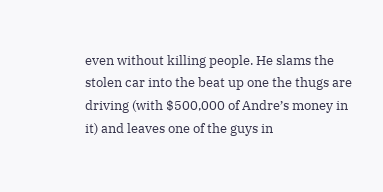even without killing people. He slams the stolen car into the beat up one the thugs are driving (with $500,000 of Andre’s money in it) and leaves one of the guys in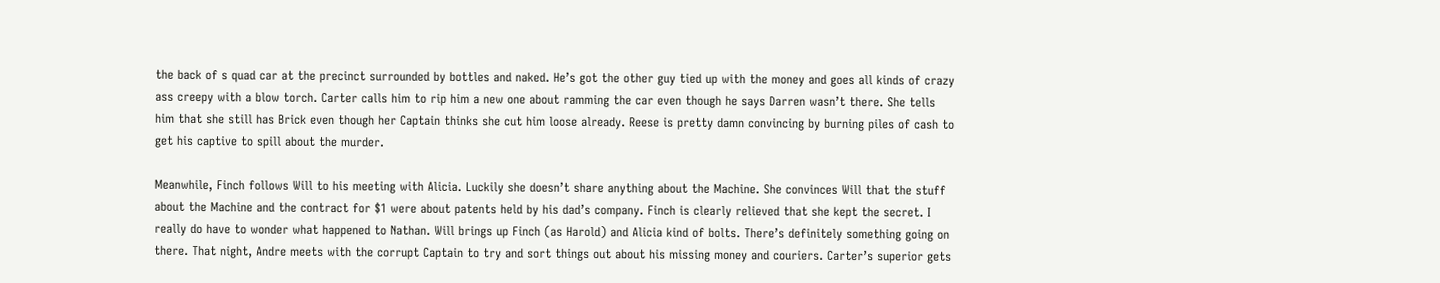the back of s quad car at the precinct surrounded by bottles and naked. He’s got the other guy tied up with the money and goes all kinds of crazy ass creepy with a blow torch. Carter calls him to rip him a new one about ramming the car even though he says Darren wasn’t there. She tells him that she still has Brick even though her Captain thinks she cut him loose already. Reese is pretty damn convincing by burning piles of cash to get his captive to spill about the murder.

Meanwhile, Finch follows Will to his meeting with Alicia. Luckily she doesn’t share anything about the Machine. She convinces Will that the stuff about the Machine and the contract for $1 were about patents held by his dad’s company. Finch is clearly relieved that she kept the secret. I really do have to wonder what happened to Nathan. Will brings up Finch (as Harold) and Alicia kind of bolts. There’s definitely something going on there. That night, Andre meets with the corrupt Captain to try and sort things out about his missing money and couriers. Carter’s superior gets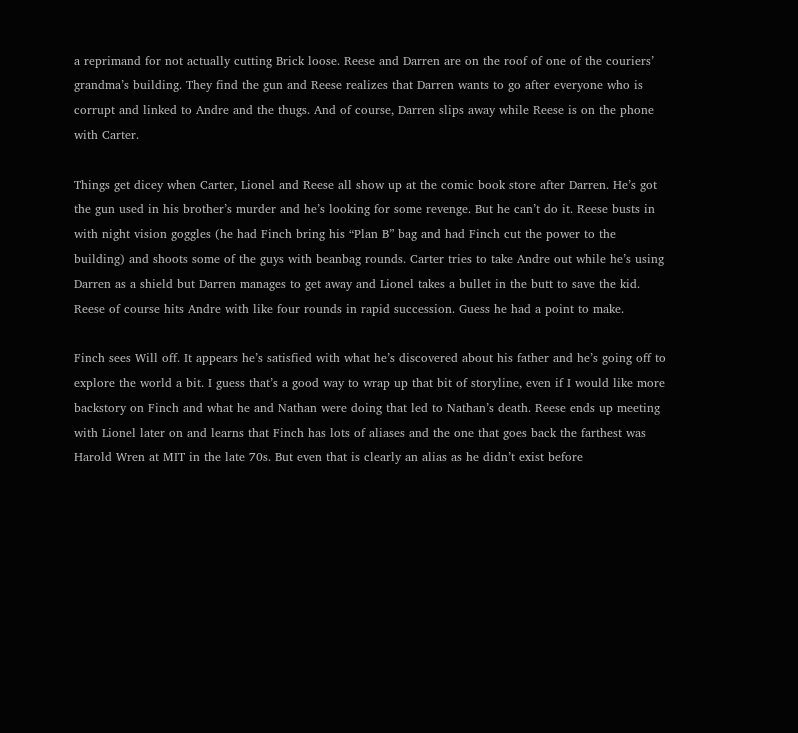a reprimand for not actually cutting Brick loose. Reese and Darren are on the roof of one of the couriers’ grandma’s building. They find the gun and Reese realizes that Darren wants to go after everyone who is corrupt and linked to Andre and the thugs. And of course, Darren slips away while Reese is on the phone with Carter.

Things get dicey when Carter, Lionel and Reese all show up at the comic book store after Darren. He’s got the gun used in his brother’s murder and he’s looking for some revenge. But he can’t do it. Reese busts in with night vision goggles (he had Finch bring his “Plan B” bag and had Finch cut the power to the building) and shoots some of the guys with beanbag rounds. Carter tries to take Andre out while he’s using Darren as a shield but Darren manages to get away and Lionel takes a bullet in the butt to save the kid. Reese of course hits Andre with like four rounds in rapid succession. Guess he had a point to make.

Finch sees Will off. It appears he’s satisfied with what he’s discovered about his father and he’s going off to explore the world a bit. I guess that’s a good way to wrap up that bit of storyline, even if I would like more backstory on Finch and what he and Nathan were doing that led to Nathan’s death. Reese ends up meeting with Lionel later on and learns that Finch has lots of aliases and the one that goes back the farthest was Harold Wren at MIT in the late 70s. But even that is clearly an alias as he didn’t exist before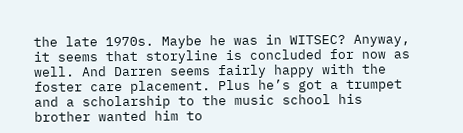the late 1970s. Maybe he was in WITSEC? Anyway, it seems that storyline is concluded for now as well. And Darren seems fairly happy with the foster care placement. Plus he’s got a trumpet and a scholarship to the music school his brother wanted him to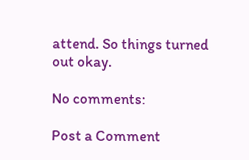attend. So things turned out okay.

No comments:

Post a Comment